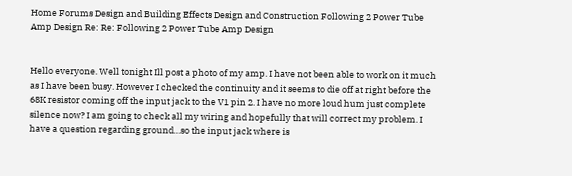Home Forums Design and Building Effects Design and Construction Following 2 Power Tube Amp Design Re: Re: Following 2 Power Tube Amp Design


Hello everyone. Well tonight Ill post a photo of my amp. I have not been able to work on it much as I have been busy. However I checked the continuity and it seems to die off at right before the 68K resistor coming off the input jack to the V1 pin 2. I have no more loud hum just complete silence now? I am going to check all my wiring and hopefully that will correct my problem. I have a question regarding ground…so the input jack where is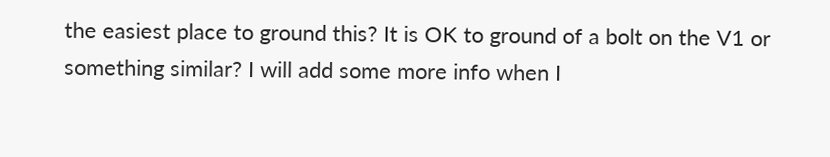the easiest place to ground this? It is OK to ground of a bolt on the V1 or something similar? I will add some more info when I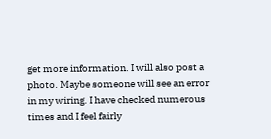get more information. I will also post a photo. Maybe someone will see an error in my wiring. I have checked numerous times and I feel fairly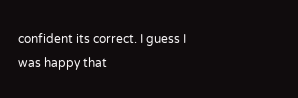confident its correct. I guess I was happy that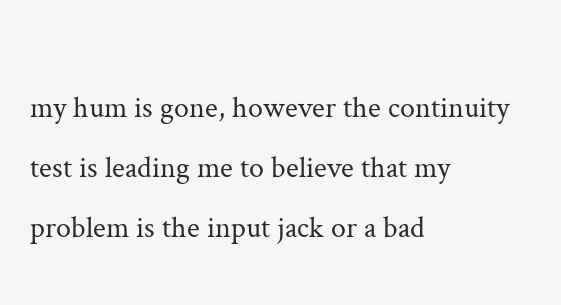my hum is gone, however the continuity test is leading me to believe that my problem is the input jack or a bad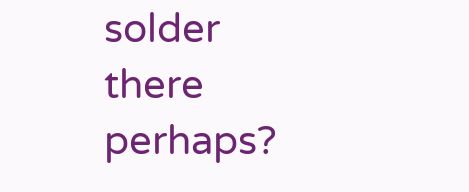solder there perhaps?